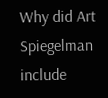Why did Art Spiegelman include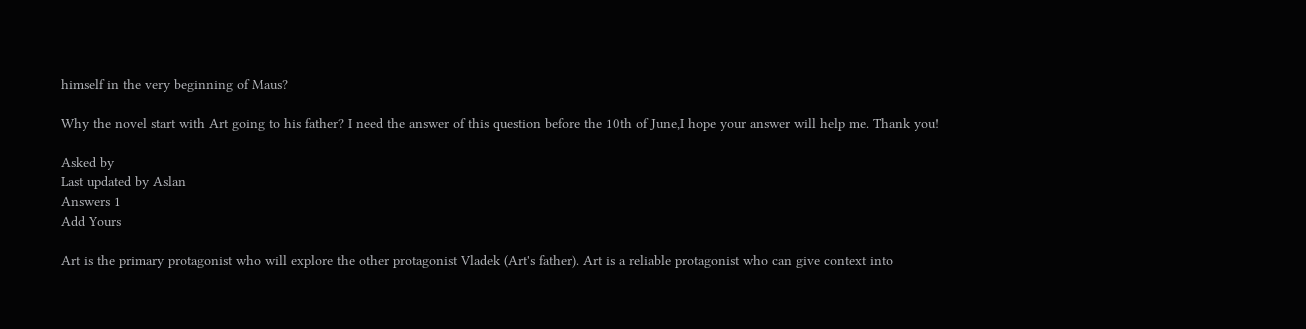himself in the very beginning of Maus?

Why the novel start with Art going to his father? I need the answer of this question before the 10th of June,I hope your answer will help me. Thank you!

Asked by
Last updated by Aslan
Answers 1
Add Yours

Art is the primary protagonist who will explore the other protagonist Vladek (Art's father). Art is a reliable protagonist who can give context into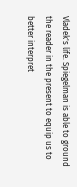Vladek's life. Spiegelman is able to ground the reader in the present to equip us to better interpret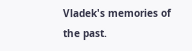Vladek's memories of the past.